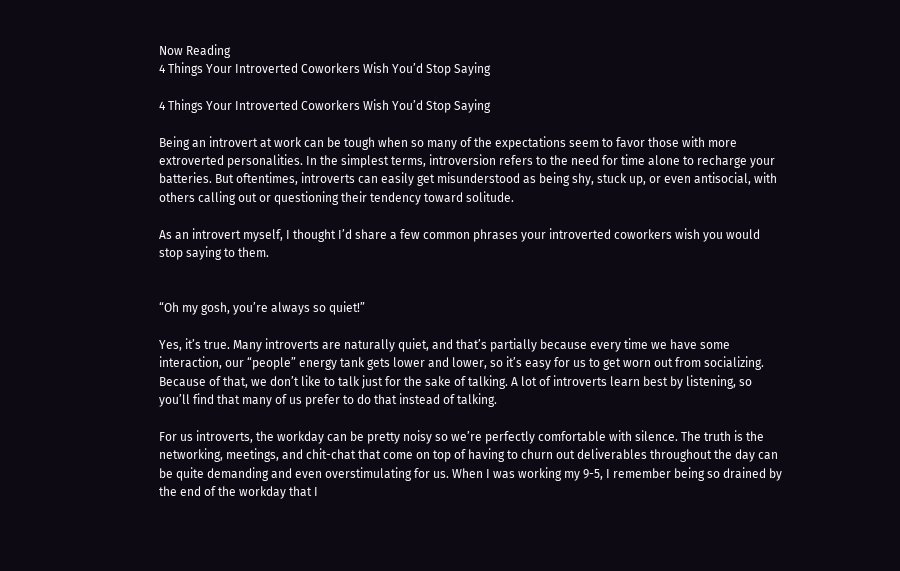Now Reading
4 Things Your Introverted Coworkers Wish You’d Stop Saying

4 Things Your Introverted Coworkers Wish You’d Stop Saying

Being an introvert at work can be tough when so many of the expectations seem to favor those with more extroverted personalities. In the simplest terms, introversion refers to the need for time alone to recharge your batteries. But oftentimes, introverts can easily get misunderstood as being shy, stuck up, or even antisocial, with others calling out or questioning their tendency toward solitude.

As an introvert myself, I thought I’d share a few common phrases your introverted coworkers wish you would stop saying to them.


“Oh my gosh, you’re always so quiet!”

Yes, it’s true. Many introverts are naturally quiet, and that’s partially because every time we have some interaction, our “people” energy tank gets lower and lower, so it’s easy for us to get worn out from socializing. Because of that, we don’t like to talk just for the sake of talking. A lot of introverts learn best by listening, so you’ll find that many of us prefer to do that instead of talking.

For us introverts, the workday can be pretty noisy so we’re perfectly comfortable with silence. The truth is the networking, meetings, and chit-chat that come on top of having to churn out deliverables throughout the day can be quite demanding and even overstimulating for us. When I was working my 9-5, I remember being so drained by the end of the workday that I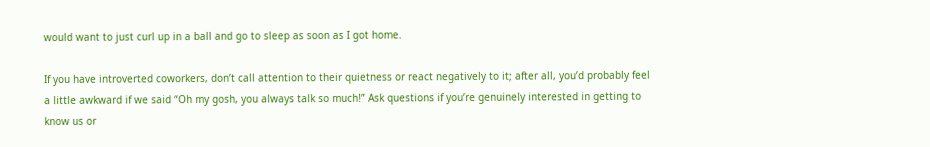would want to just curl up in a ball and go to sleep as soon as I got home.

If you have introverted coworkers, don’t call attention to their quietness or react negatively to it; after all, you’d probably feel a little awkward if we said “Oh my gosh, you always talk so much!” Ask questions if you’re genuinely interested in getting to know us or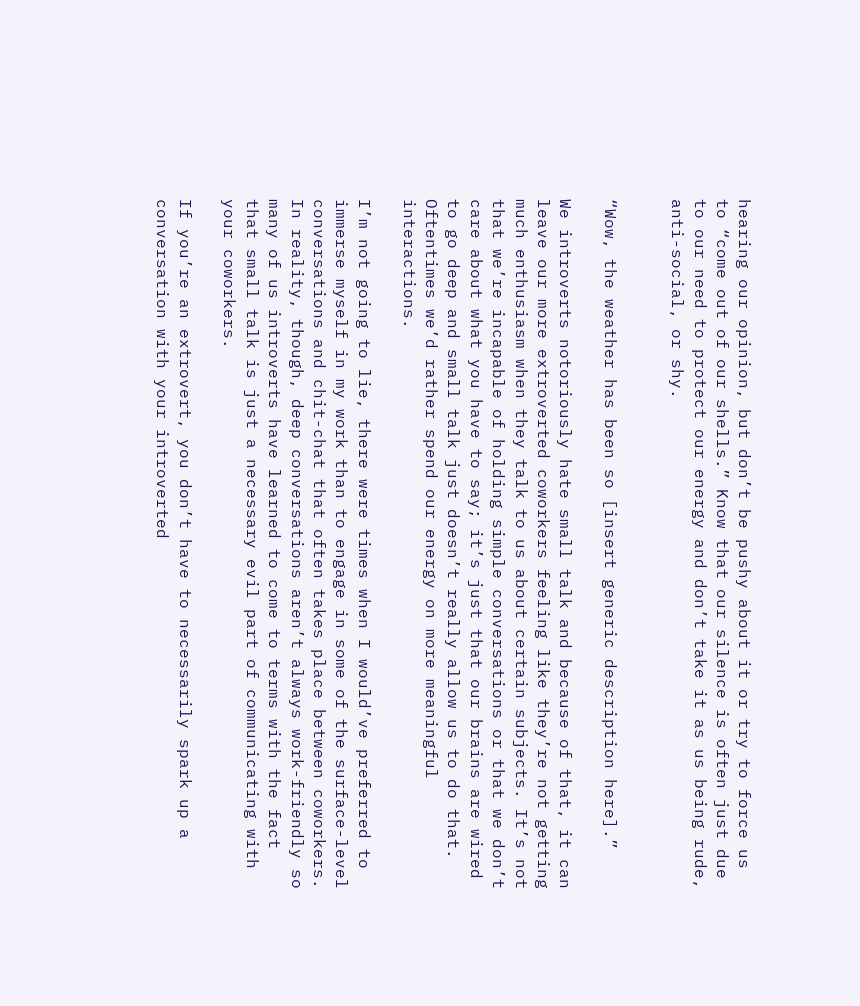hearing our opinion, but don’t be pushy about it or try to force us to “come out of our shells.” Know that our silence is often just due to our need to protect our energy and don’t take it as us being rude, anti-social, or shy.


“Wow, the weather has been so [insert generic description here].”

We introverts notoriously hate small talk and because of that, it can leave our more extroverted coworkers feeling like they’re not getting much enthusiasm when they talk to us about certain subjects. It’s not that we’re incapable of holding simple conversations or that we don’t care about what you have to say; it’s just that our brains are wired to go deep and small talk just doesn’t really allow us to do that. Oftentimes we’d rather spend our energy on more meaningful interactions.

I’m not going to lie, there were times when I would’ve preferred to immerse myself in my work than to engage in some of the surface-level conversations and chit-chat that often takes place between coworkers. In reality, though, deep conversations aren’t always work-friendly so many of us introverts have learned to come to terms with the fact that small talk is just a necessary evil part of communicating with your coworkers.

If you’re an extrovert, you don’t have to necessarily spark up a conversation with your introverted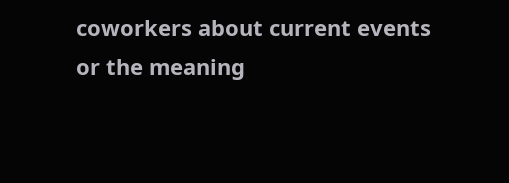coworkers about current events or the meaning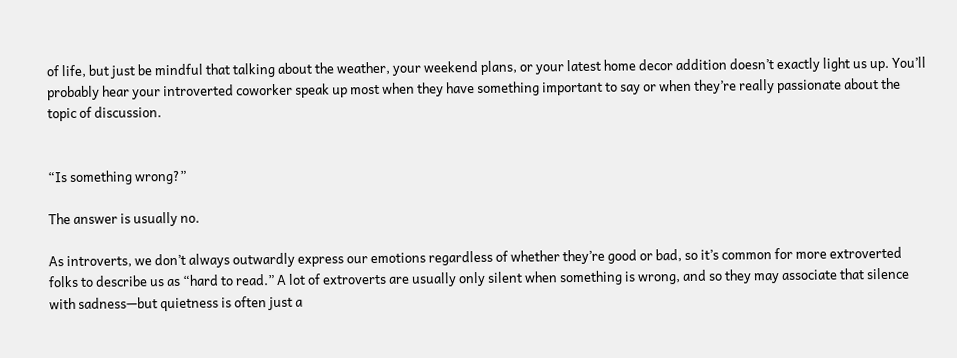of life, but just be mindful that talking about the weather, your weekend plans, or your latest home decor addition doesn’t exactly light us up. You’ll probably hear your introverted coworker speak up most when they have something important to say or when they’re really passionate about the topic of discussion.


“Is something wrong?”

The answer is usually no.

As introverts, we don’t always outwardly express our emotions regardless of whether they’re good or bad, so it’s common for more extroverted folks to describe us as “hard to read.” A lot of extroverts are usually only silent when something is wrong, and so they may associate that silence with sadness—but quietness is often just a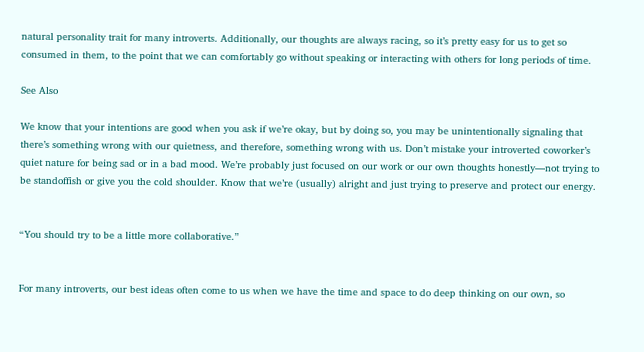natural personality trait for many introverts. Additionally, our thoughts are always racing, so it’s pretty easy for us to get so consumed in them, to the point that we can comfortably go without speaking or interacting with others for long periods of time.

See Also

We know that your intentions are good when you ask if we’re okay, but by doing so, you may be unintentionally signaling that there’s something wrong with our quietness, and therefore, something wrong with us. Don’t mistake your introverted coworker’s quiet nature for being sad or in a bad mood. We’re probably just focused on our work or our own thoughts honestly—not trying to be standoffish or give you the cold shoulder. Know that we’re (usually) alright and just trying to preserve and protect our energy.


“You should try to be a little more collaborative.”


For many introverts, our best ideas often come to us when we have the time and space to do deep thinking on our own, so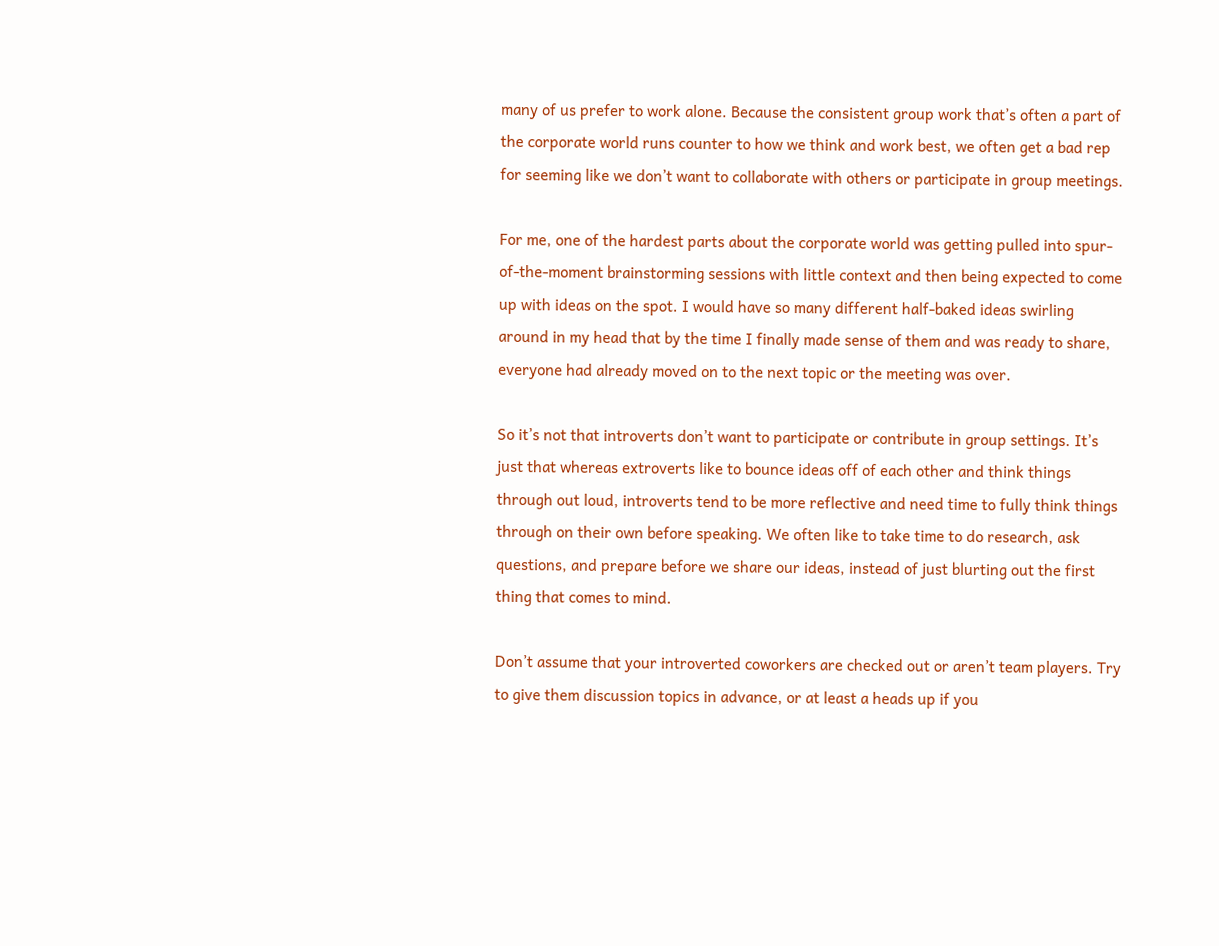many of us prefer to work alone. Because the consistent group work that’s often a part of the corporate world runs counter to how we think and work best, we often get a bad rep for seeming like we don’t want to collaborate with others or participate in group meetings.

For me, one of the hardest parts about the corporate world was getting pulled into spur-of-the-moment brainstorming sessions with little context and then being expected to come up with ideas on the spot. I would have so many different half-baked ideas swirling around in my head that by the time I finally made sense of them and was ready to share, everyone had already moved on to the next topic or the meeting was over.

So it’s not that introverts don’t want to participate or contribute in group settings. It’s just that whereas extroverts like to bounce ideas off of each other and think things through out loud, introverts tend to be more reflective and need time to fully think things through on their own before speaking. We often like to take time to do research, ask questions, and prepare before we share our ideas, instead of just blurting out the first thing that comes to mind.

Don’t assume that your introverted coworkers are checked out or aren’t team players. Try to give them discussion topics in advance, or at least a heads up if you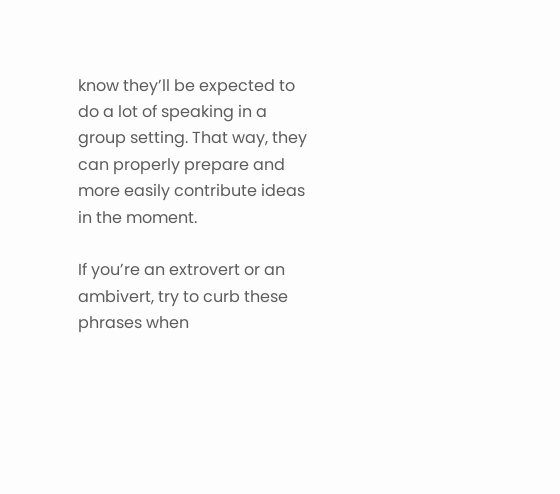know they’ll be expected to do a lot of speaking in a group setting. That way, they can properly prepare and more easily contribute ideas in the moment.

If you’re an extrovert or an ambivert, try to curb these phrases when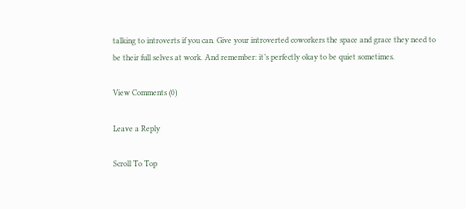talking to introverts if you can. Give your introverted coworkers the space and grace they need to be their full selves at work. And remember: it’s perfectly okay to be quiet sometimes.

View Comments (0)

Leave a Reply

Scroll To Top